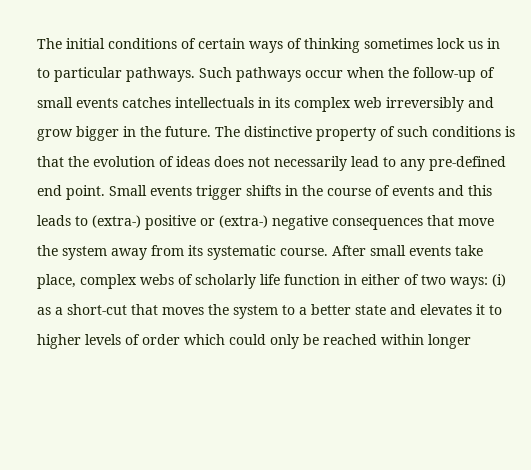The initial conditions of certain ways of thinking sometimes lock us in to particular pathways. Such pathways occur when the follow-up of small events catches intellectuals in its complex web irreversibly and grow bigger in the future. The distinctive property of such conditions is that the evolution of ideas does not necessarily lead to any pre-defined end point. Small events trigger shifts in the course of events and this leads to (extra-) positive or (extra-) negative consequences that move the system away from its systematic course. After small events take place, complex webs of scholarly life function in either of two ways: (i) as a short-cut that moves the system to a better state and elevates it to higher levels of order which could only be reached within longer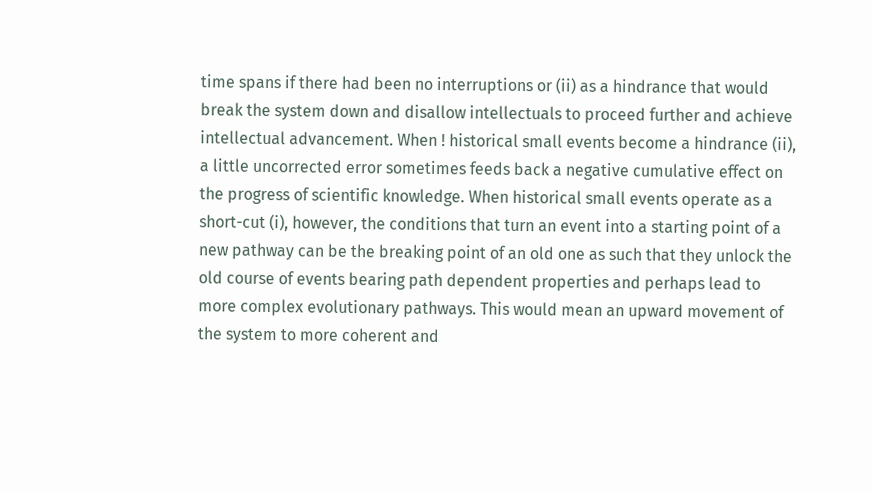time spans if there had been no interruptions or (ii) as a hindrance that would break the system down and disallow intellectuals to proceed further and achieve intellectual advancement. When ! historical small events become a hindrance (ii), a little uncorrected error sometimes feeds back a negative cumulative effect on the progress of scientific knowledge. When historical small events operate as a short-cut (i), however, the conditions that turn an event into a starting point of a new pathway can be the breaking point of an old one as such that they unlock the old course of events bearing path dependent properties and perhaps lead to more complex evolutionary pathways. This would mean an upward movement of the system to more coherent and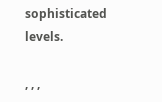sophisticated levels.

, , ,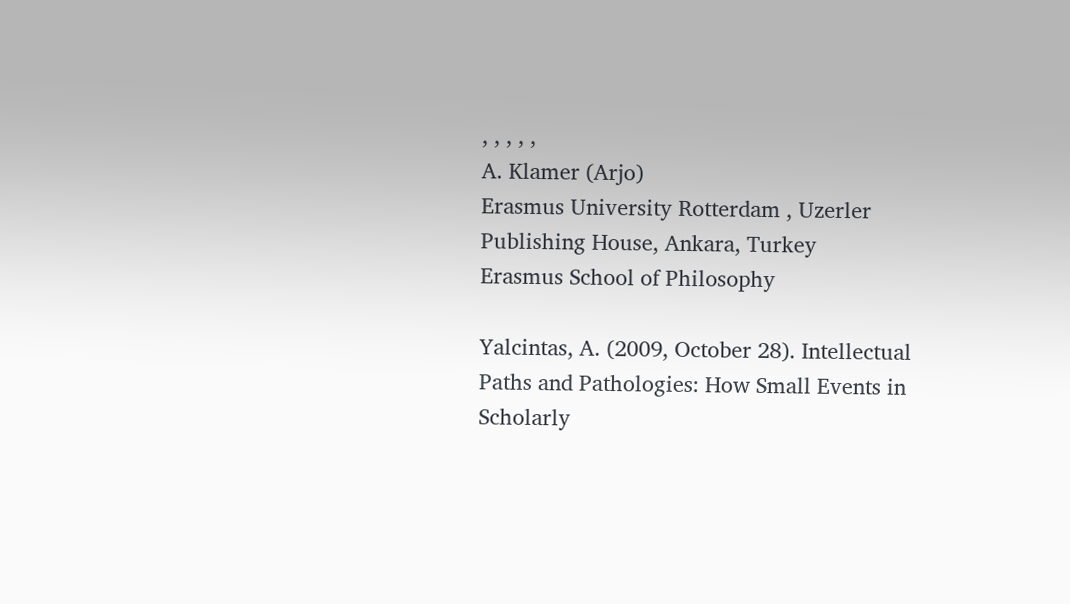, , , , ,
A. Klamer (Arjo)
Erasmus University Rotterdam , Uzerler Publishing House, Ankara, Turkey
Erasmus School of Philosophy

Yalcintas, A. (2009, October 28). Intellectual Paths and Pathologies: How Small Events in Scholarly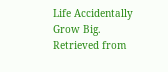Life Accidentally Grow Big. Retrieved from